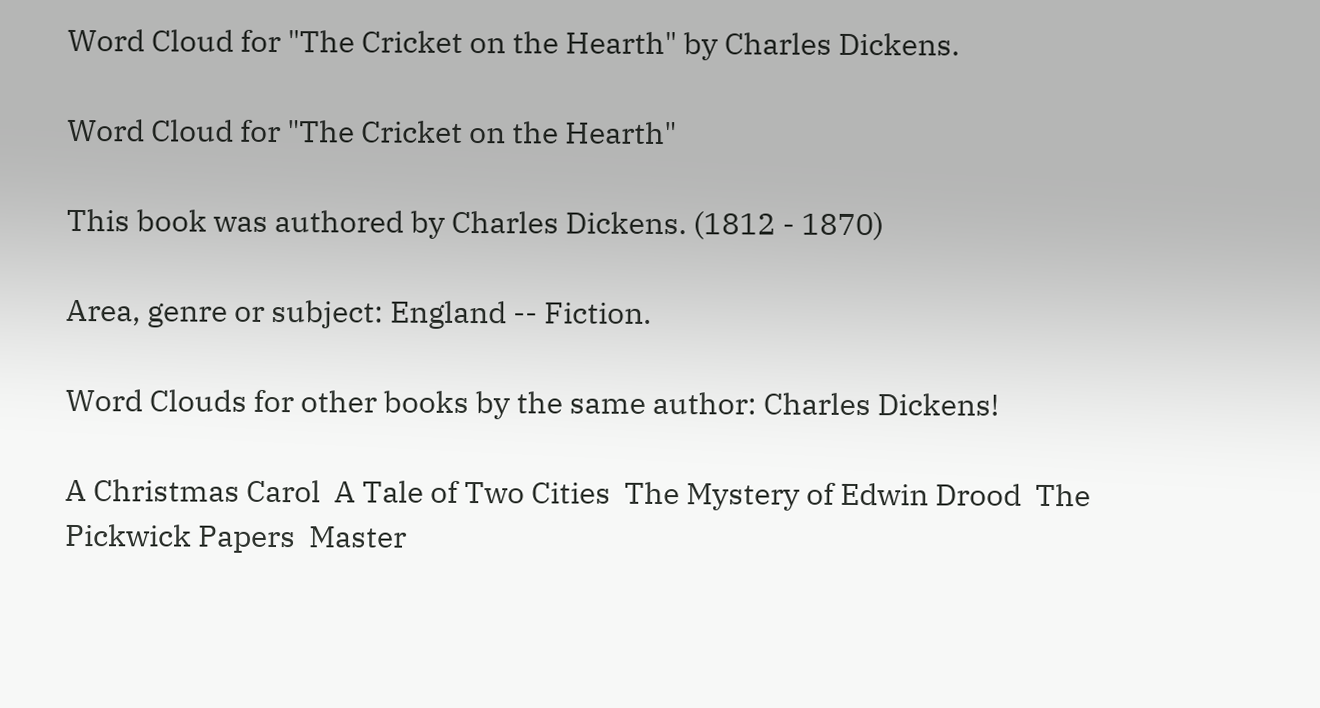Word Cloud for "The Cricket on the Hearth" by Charles Dickens.

Word Cloud for "The Cricket on the Hearth"

This book was authored by Charles Dickens. (1812 - 1870)

Area, genre or subject: England -- Fiction.

Word Clouds for other books by the same author: Charles Dickens!

A Christmas Carol  A Tale of Two Cities  The Mystery of Edwin Drood  The Pickwick Papers  Master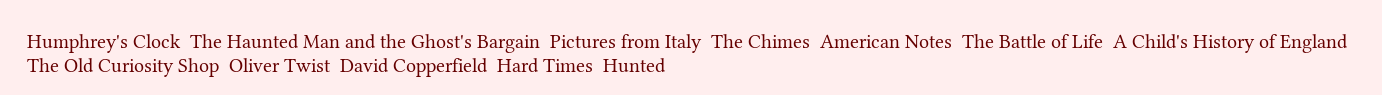Humphrey's Clock  The Haunted Man and the Ghost's Bargain  Pictures from Italy  The Chimes  American Notes  The Battle of Life  A Child's History of England  The Old Curiosity Shop  Oliver Twist  David Copperfield  Hard Times  Hunted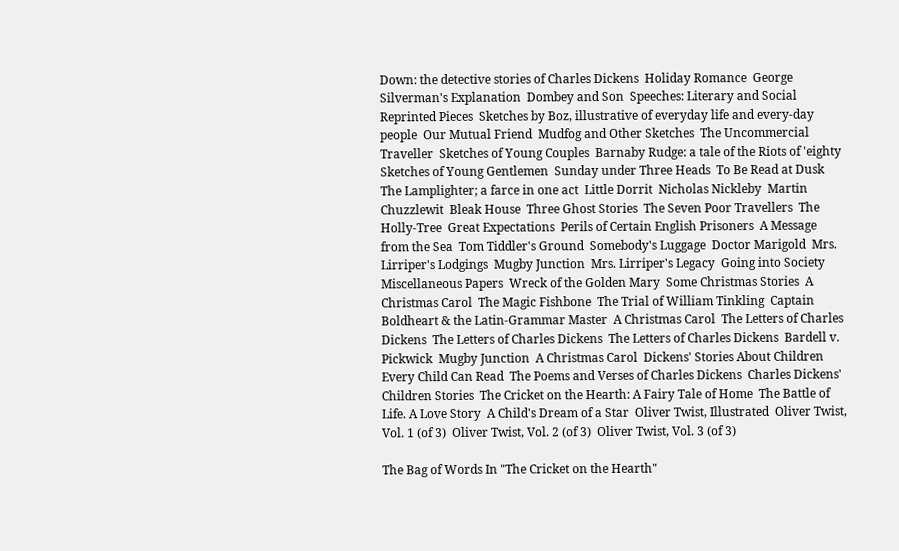Down: the detective stories of Charles Dickens  Holiday Romance  George Silverman's Explanation  Dombey and Son  Speeches: Literary and Social  Reprinted Pieces  Sketches by Boz, illustrative of everyday life and every-day people  Our Mutual Friend  Mudfog and Other Sketches  The Uncommercial Traveller  Sketches of Young Couples  Barnaby Rudge: a tale of the Riots of 'eighty  Sketches of Young Gentlemen  Sunday under Three Heads  To Be Read at Dusk  The Lamplighter; a farce in one act  Little Dorrit  Nicholas Nickleby  Martin Chuzzlewit  Bleak House  Three Ghost Stories  The Seven Poor Travellers  The Holly-Tree  Great Expectations  Perils of Certain English Prisoners  A Message from the Sea  Tom Tiddler's Ground  Somebody's Luggage  Doctor Marigold  Mrs. Lirriper's Lodgings  Mugby Junction  Mrs. Lirriper's Legacy  Going into Society  Miscellaneous Papers  Wreck of the Golden Mary  Some Christmas Stories  A Christmas Carol  The Magic Fishbone  The Trial of William Tinkling  Captain Boldheart & the Latin-Grammar Master  A Christmas Carol  The Letters of Charles Dickens  The Letters of Charles Dickens  The Letters of Charles Dickens  Bardell v. Pickwick  Mugby Junction  A Christmas Carol  Dickens' Stories About Children Every Child Can Read  The Poems and Verses of Charles Dickens  Charles Dickens' Children Stories  The Cricket on the Hearth: A Fairy Tale of Home  The Battle of Life. A Love Story  A Child's Dream of a Star  Oliver Twist, Illustrated  Oliver Twist, Vol. 1 (of 3)  Oliver Twist, Vol. 2 (of 3)  Oliver Twist, Vol. 3 (of 3)

The Bag of Words In "The Cricket on the Hearth"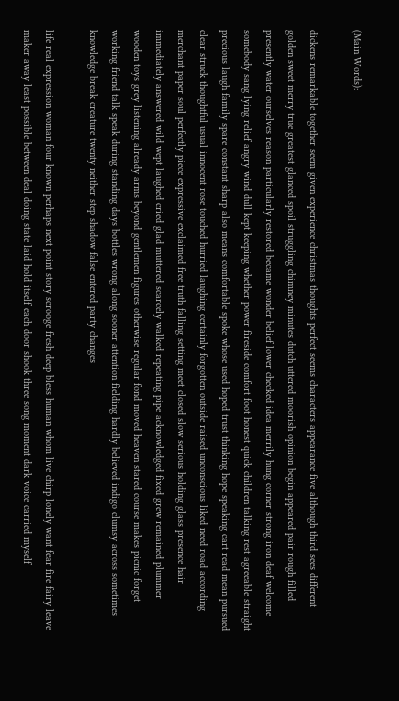(Main Words):

dickens remarkable together seem given experience christmas thoughts perfect seems characters appearance five although third sees different golden sweet merry true greatest glanced spoil struggling chimney minutes dutch uttered moorish opinion begin appeared pair rough filled presently water ourselves reason particularly restored became wonder belief lower checked idea merrily hung corner strong iron deaf welcome somebody sang lying relief angry wind dull kept keeping whether power fireside comfort foot honest quick children talking rest agreeable straight precious laugh family spare constant sharp also means comfortable spoke whose used hoped trust thinking hope speaking cart read mean pursued clear struck thoughtful usual innocent rose touched hurried laughing certainly forgotten outside raised unconscious liked need road according merchant paper soul perfectly piece expressive exclaimed free truth falling setting meet closed slow serious holding glass presence hair immediately answered wild wept laughed cried glad muttered scarcely walked repeating pipe acknowledged fixed grew remained plummer wooden toys grey listening already arms beyond gentlemen figures otherwise regular fond moved heaven stared course makes picnic forget working friend talk speak during standing days bottles wrong along sooner attention fielding hardly believed indigo clumsy across sometimes knowledge break creature twenty neither step shadow false entered party changes

life real expression woman four known perhaps next point story scrooge fresh deep bless human whom live chirp lonely want fear fire fairy leave maker away least possible between deal doing state laid hold itself each door shook three song moment dark voice carried myself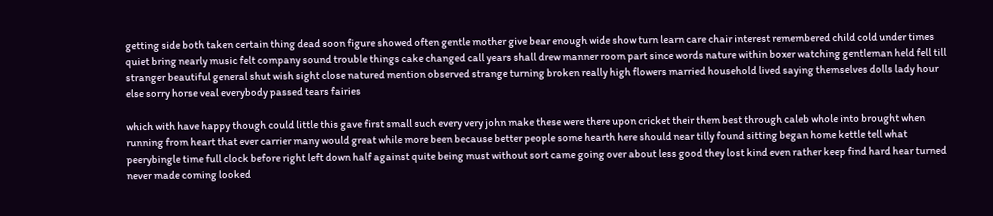getting side both taken certain thing dead soon figure showed often gentle mother give bear enough wide show turn learn care chair interest remembered child cold under times quiet bring nearly music felt company sound trouble things cake changed call years shall drew manner room part since words nature within boxer watching gentleman held fell till stranger beautiful general shut wish sight close natured mention observed strange turning broken really high flowers married household lived saying themselves dolls lady hour else sorry horse veal everybody passed tears fairies

which with have happy though could little this gave first small such every very john make these were there upon cricket their them best through caleb whole into brought when running from heart that ever carrier many would great while more been because better people some hearth here should near tilly found sitting began home kettle tell what peerybingle time full clock before right left down half against quite being must without sort came going over about less good they lost kind even rather keep find hard hear turned never made coming looked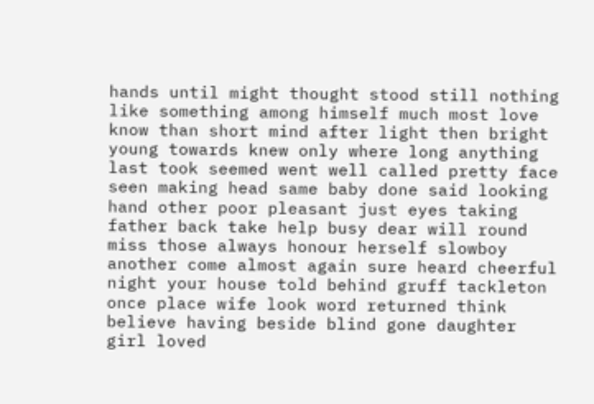hands until might thought stood still nothing like something among himself much most love know than short mind after light then bright young towards knew only where long anything last took seemed went well called pretty face seen making head same baby done said looking hand other poor pleasant just eyes taking father back take help busy dear will round miss those always honour herself slowboy another come almost again sure heard cheerful night your house told behind gruff tackleton once place wife look word returned think believe having beside blind gone daughter girl loved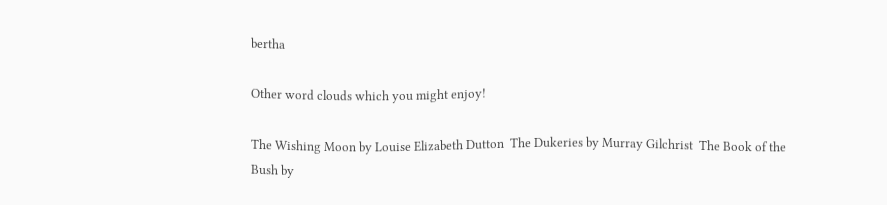bertha

Other word clouds which you might enjoy!

The Wishing Moon by Louise Elizabeth Dutton  The Dukeries by Murray Gilchrist  The Book of the Bush by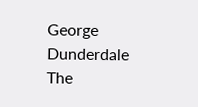George Dunderdale  The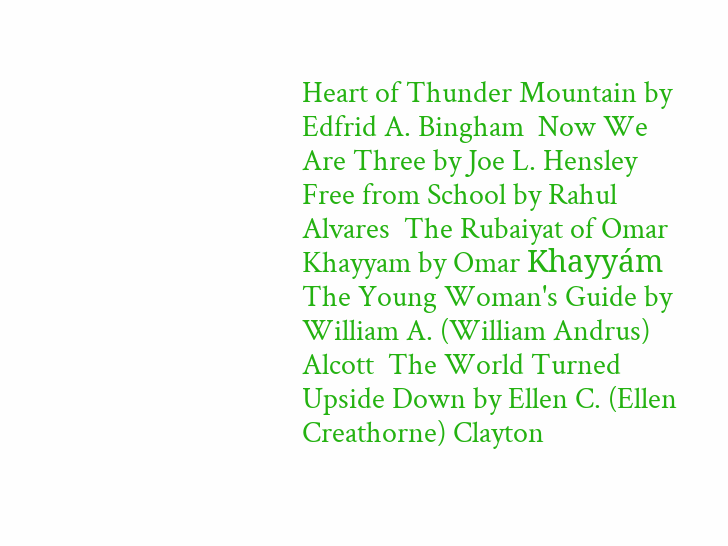Heart of Thunder Mountain by Edfrid A. Bingham  Now We Are Three by Joe L. Hensley  Free from School by Rahul Alvares  The Rubaiyat of Omar Khayyam by Omar Khayyám  The Young Woman's Guide by William A. (William Andrus) Alcott  The World Turned Upside Down by Ellen C. (Ellen Creathorne) Clayton